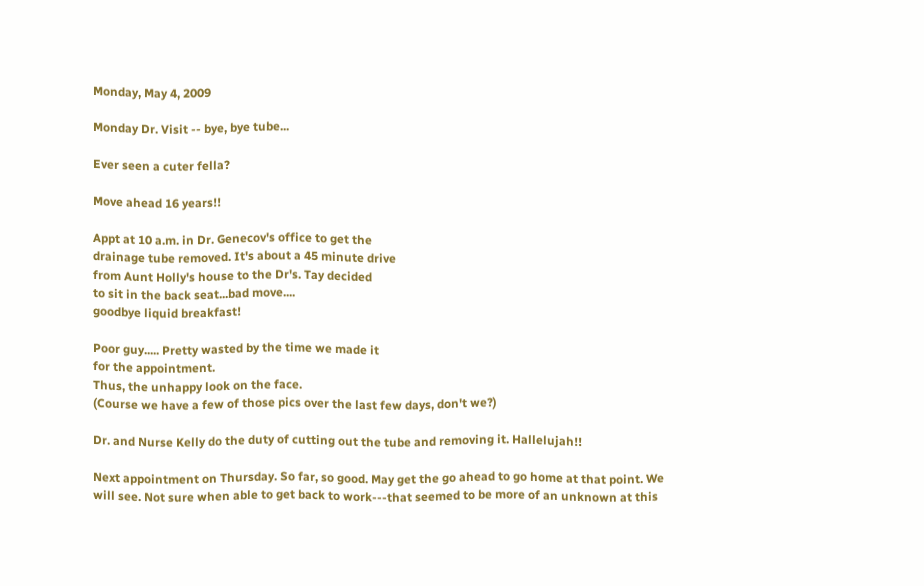Monday, May 4, 2009

Monday Dr. Visit -- bye, bye tube...

Ever seen a cuter fella?

Move ahead 16 years!!

Appt at 10 a.m. in Dr. Genecov's office to get the
drainage tube removed. It's about a 45 minute drive
from Aunt Holly's house to the Dr's. Tay decided
to sit in the back seat...bad move....
goodbye liquid breakfast!

Poor guy..... Pretty wasted by the time we made it
for the appointment.
Thus, the unhappy look on the face.
(Course we have a few of those pics over the last few days, don't we?)

Dr. and Nurse Kelly do the duty of cutting out the tube and removing it. Hallelujah!!

Next appointment on Thursday. So far, so good. May get the go ahead to go home at that point. We will see. Not sure when able to get back to work---that seemed to be more of an unknown at this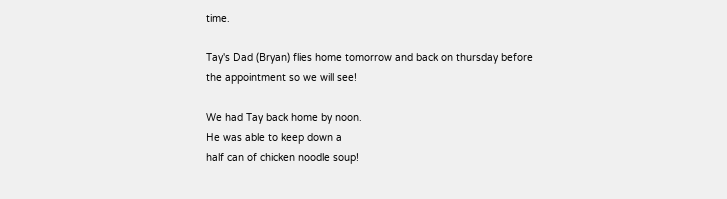time.

Tay's Dad (Bryan) flies home tomorrow and back on thursday before the appointment so we will see!

We had Tay back home by noon.
He was able to keep down a
half can of chicken noodle soup!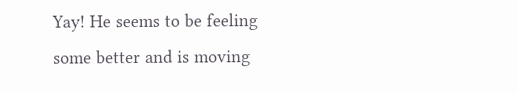Yay! He seems to be feeling
some better and is moving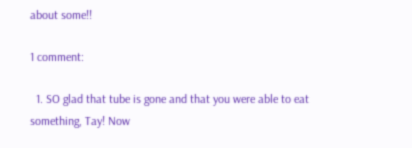about some!!

1 comment:

  1. SO glad that tube is gone and that you were able to eat something, Tay! Now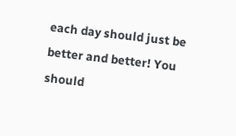each day should just be better and better! You should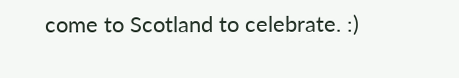come to Scotland to celebrate. :)